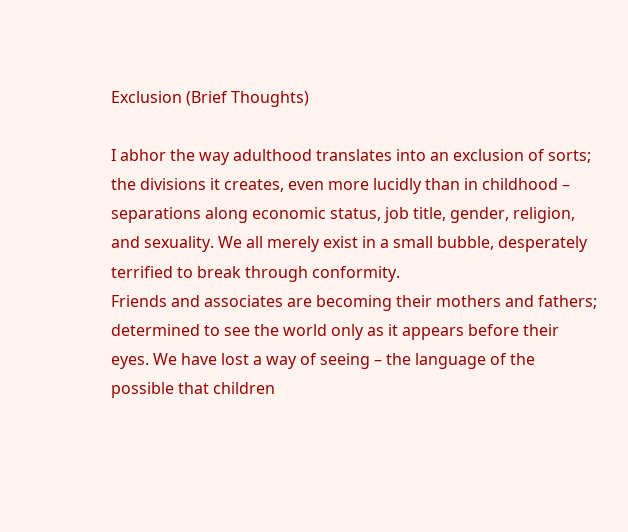Exclusion (Brief Thoughts)

I abhor the way adulthood translates into an exclusion of sorts; the divisions it creates, even more lucidly than in childhood – separations along economic status, job title, gender, religion, and sexuality. We all merely exist in a small bubble, desperately terrified to break through conformity.
Friends and associates are becoming their mothers and fathers; determined to see the world only as it appears before their eyes. We have lost a way of seeing – the language of the possible that children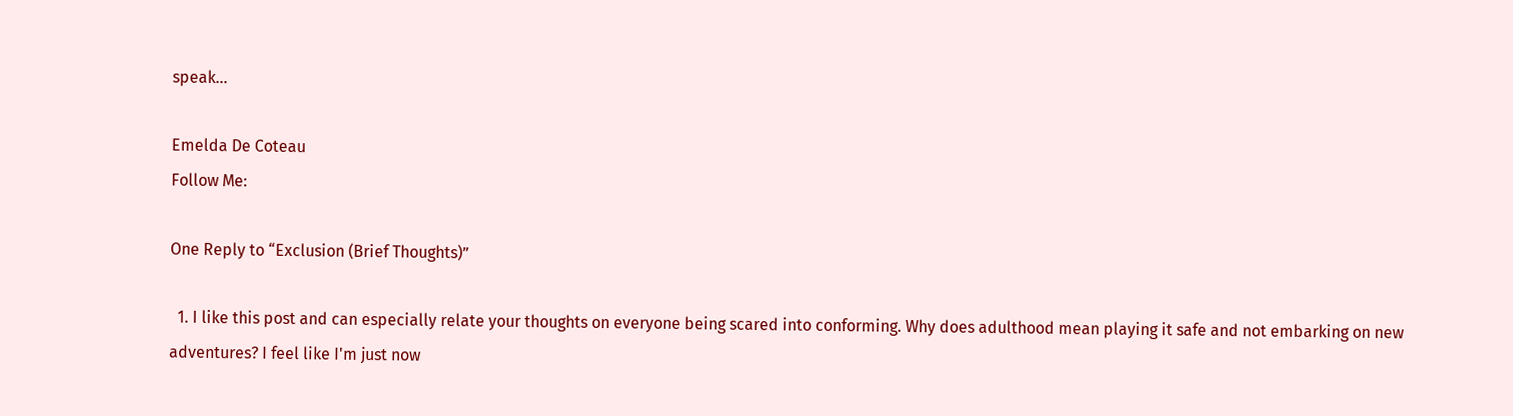speak…

Emelda De Coteau
Follow Me:

One Reply to “Exclusion (Brief Thoughts)”

  1. I like this post and can especially relate your thoughts on everyone being scared into conforming. Why does adulthood mean playing it safe and not embarking on new adventures? I feel like I'm just now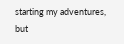starting my adventures, but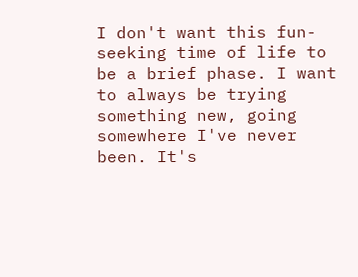I don't want this fun-seeking time of life to be a brief phase. I want to always be trying something new, going somewhere I've never been. It's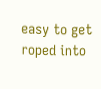easy to get roped into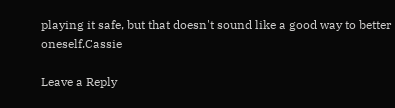playing it safe, but that doesn't sound like a good way to better oneself.Cassie

Leave a Reply